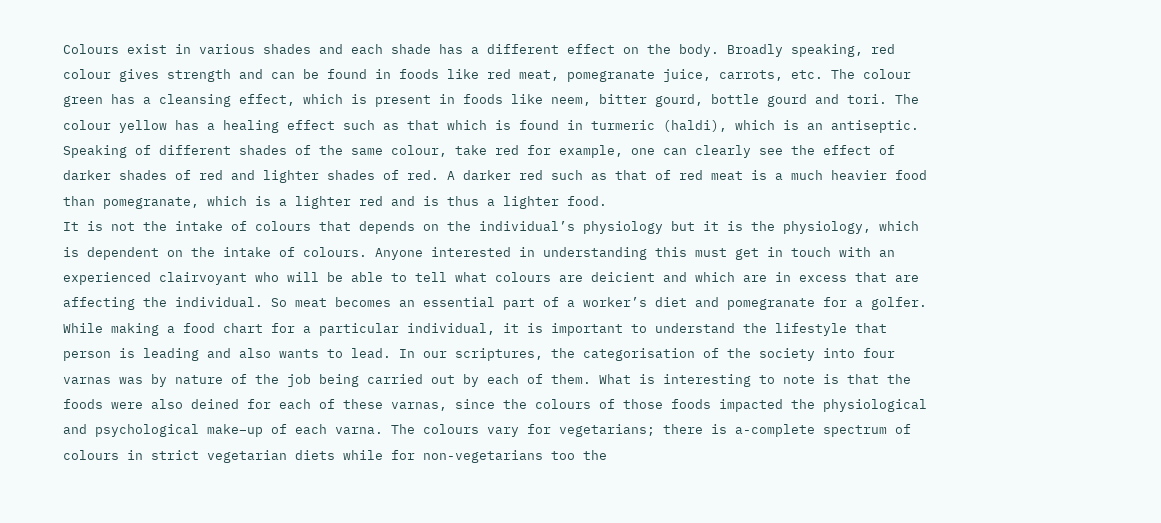Colours exist in various shades and each shade has a different effect on the body. Broadly speaking, red colour gives strength and can be found in foods like red meat, pomegranate juice, carrots, etc. The colour green has a cleansing effect, which is present in foods like neem, bitter gourd, bottle gourd and tori. The colour yellow has a healing effect such as that which is found in turmeric (haldi), which is an antiseptic. Speaking of different shades of the same colour, take red for example, one can clearly see the effect of darker shades of red and lighter shades of red. A darker red such as that of red meat is a much heavier food than pomegranate, which is a lighter red and is thus a lighter food.
It is not the intake of colours that depends on the individual’s physiology but it is the physiology, which is dependent on the intake of colours. Anyone interested in understanding this must get in touch with an experienced clairvoyant who will be able to tell what colours are deicient and which are in excess that are affecting the individual. So meat becomes an essential part of a worker’s diet and pomegranate for a golfer.
While making a food chart for a particular individual, it is important to understand the lifestyle that person is leading and also wants to lead. In our scriptures, the categorisation of the society into four varnas was by nature of the job being carried out by each of them. What is interesting to note is that the foods were also deined for each of these varnas, since the colours of those foods impacted the physiological and psychological make–up of each varna. The colours vary for vegetarians; there is a-complete spectrum of colours in strict vegetarian diets while for non-vegetarians too the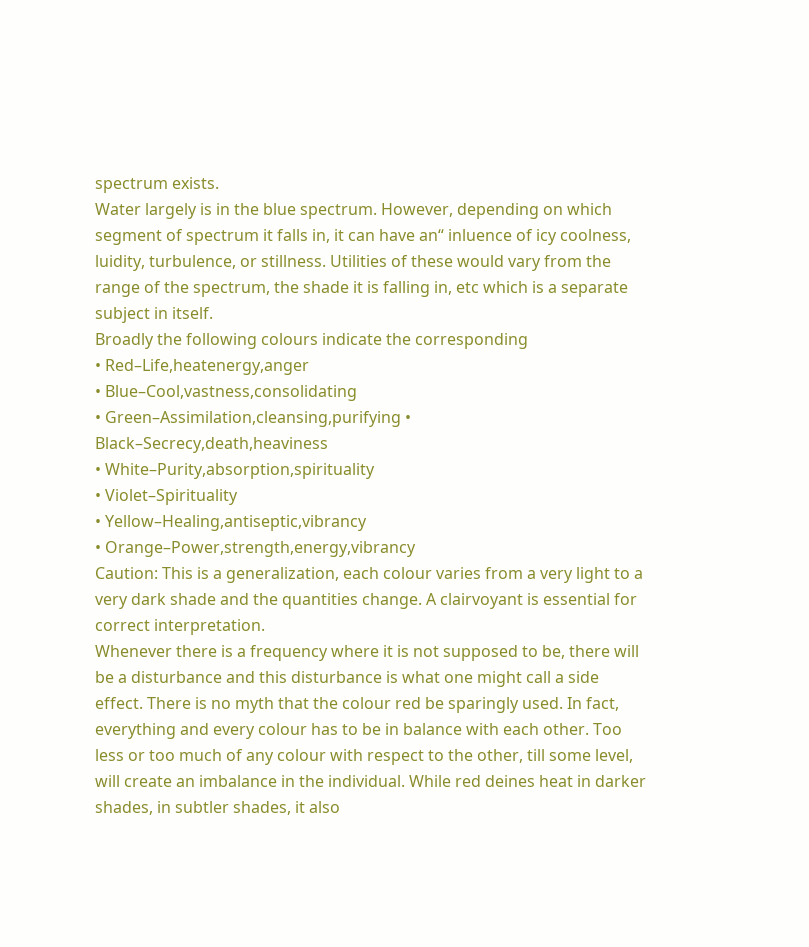spectrum exists.
Water largely is in the blue spectrum. However, depending on which segment of spectrum it falls in, it can have an“ inluence of icy coolness, luidity, turbulence, or stillness. Utilities of these would vary from the range of the spectrum, the shade it is falling in, etc which is a separate subject in itself.
Broadly the following colours indicate the corresponding
• Red–Life,heatenergy,anger
• Blue–Cool,vastness,consolidating
• Green–Assimilation,cleansing,purifying • Black–Secrecy,death,heaviness
• White–Purity,absorption,spirituality
• Violet–Spirituality
• Yellow–Healing,antiseptic,vibrancy
• Orange–Power,strength,energy,vibrancy
Caution: This is a generalization, each colour varies from a very light to a very dark shade and the quantities change. A clairvoyant is essential for correct interpretation.
Whenever there is a frequency where it is not supposed to be, there will be a disturbance and this disturbance is what one might call a side effect. There is no myth that the colour red be sparingly used. In fact, everything and every colour has to be in balance with each other. Too less or too much of any colour with respect to the other, till some level, will create an imbalance in the individual. While red deines heat in darker shades, in subtler shades, it also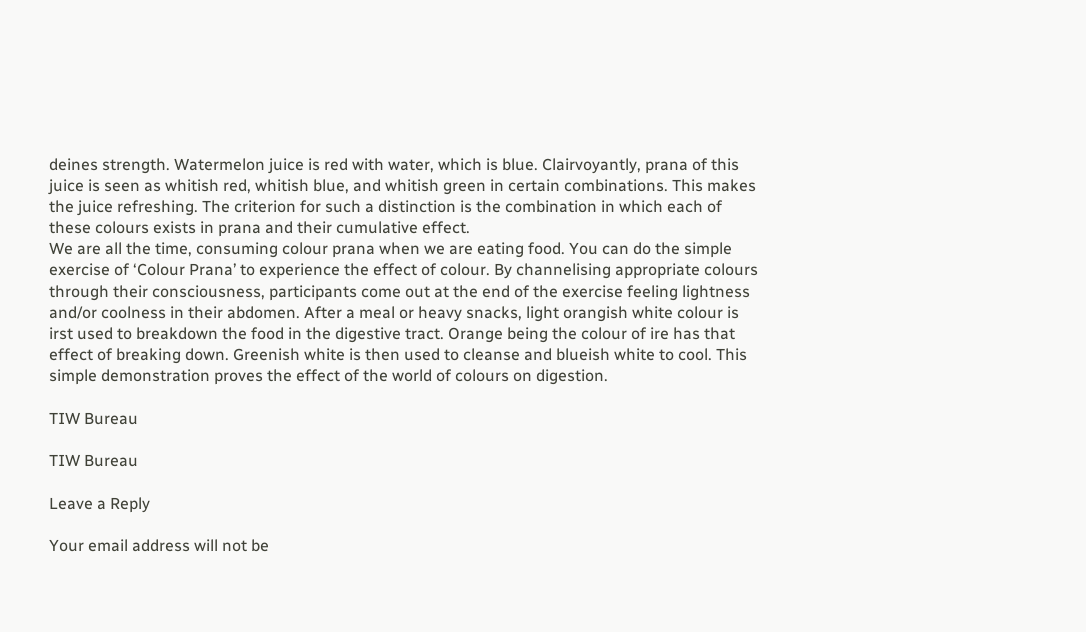deines strength. Watermelon juice is red with water, which is blue. Clairvoyantly, prana of this juice is seen as whitish red, whitish blue, and whitish green in certain combinations. This makes the juice refreshing. The criterion for such a distinction is the combination in which each of these colours exists in prana and their cumulative effect.
We are all the time, consuming colour prana when we are eating food. You can do the simple exercise of ‘Colour Prana’ to experience the effect of colour. By channelising appropriate colours through their consciousness, participants come out at the end of the exercise feeling lightness and/or coolness in their abdomen. After a meal or heavy snacks, light orangish white colour is irst used to breakdown the food in the digestive tract. Orange being the colour of ire has that effect of breaking down. Greenish white is then used to cleanse and blueish white to cool. This simple demonstration proves the effect of the world of colours on digestion.

TIW Bureau

TIW Bureau

Leave a Reply

Your email address will not be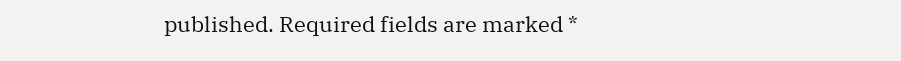published. Required fields are marked *